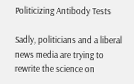Politicizing Antibody Tests

Sadly, politicians and a liberal news media are trying to rewrite the science on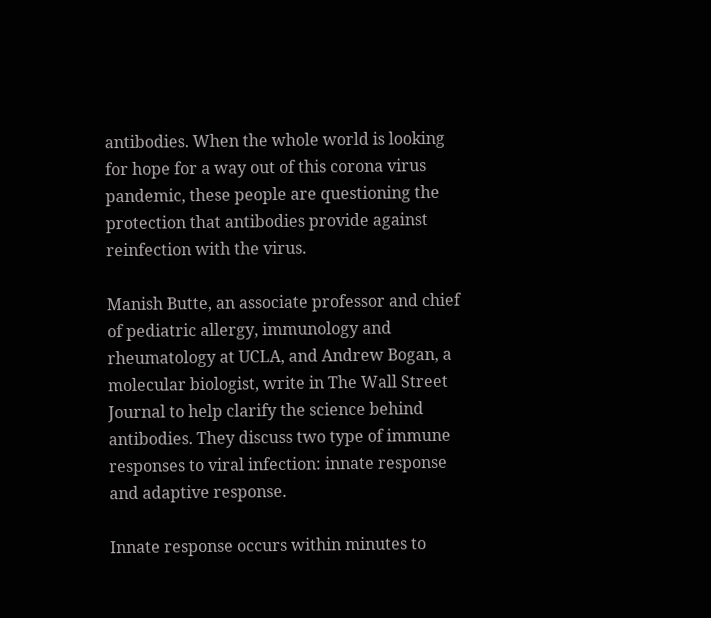antibodies. When the whole world is looking for hope for a way out of this corona virus pandemic, these people are questioning the protection that antibodies provide against reinfection with the virus.

Manish Butte, an associate professor and chief of pediatric allergy, immunology and rheumatology at UCLA, and Andrew Bogan, a molecular biologist, write in The Wall Street Journal to help clarify the science behind antibodies. They discuss two type of immune responses to viral infection: innate response and adaptive response.

Innate response occurs within minutes to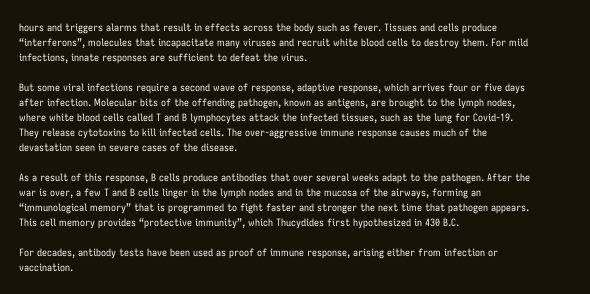hours and triggers alarms that result in effects across the body such as fever. Tissues and cells produce “interferons”, molecules that incapacitate many viruses and recruit white blood cells to destroy them. For mild infections, innate responses are sufficient to defeat the virus.

But some viral infections require a second wave of response, adaptive response, which arrives four or five days after infection. Molecular bits of the offending pathogen, known as antigens, are brought to the lymph nodes, where white blood cells called T and B lymphocytes attack the infected tissues, such as the lung for Covid-19. They release cytotoxins to kill infected cells. The over-aggressive immune response causes much of the devastation seen in severe cases of the disease.

As a result of this response, B cells produce antibodies that over several weeks adapt to the pathogen. After the war is over, a few T and B cells linger in the lymph nodes and in the mucosa of the airways, forming an “immunological memory” that is programmed to fight faster and stronger the next time that pathogen appears. This cell memory provides “protective immunity”, which Thucydides first hypothesized in 430 B.C.

For decades, antibody tests have been used as proof of immune response, arising either from infection or vaccination.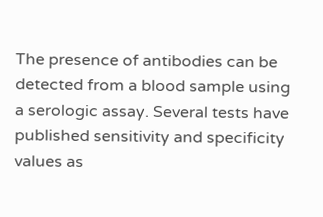The presence of antibodies can be detected from a blood sample using a serologic assay. Several tests have published sensitivity and specificity values as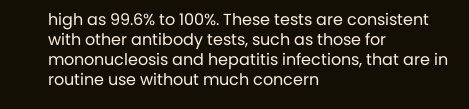high as 99.6% to 100%. These tests are consistent with other antibody tests, such as those for mononucleosis and hepatitis infections, that are in routine use without much concern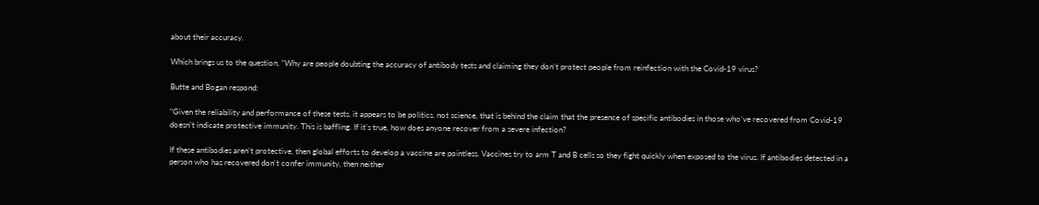about their accuracy.

Which brings us to the question, “Why are people doubting the accuracy of antibody tests and claiming they don’t protect people from reinfection with the Covid-19 virus?

Butte and Bogan respond:

“Given the reliability and performance of these tests, it appears to be politics, not science, that is behind the claim that the presence of specific antibodies in those who’ve recovered from Covid-19 doesn’t indicate protective immunity. This is baffling. If it’s true, how does anyone recover from a severe infection?

If these antibodies aren’t protective, then global efforts to develop a vaccine are pointless. Vaccines try to arm T and B cells so they fight quickly when exposed to the virus. If antibodies detected in a person who has recovered don’t confer immunity, then neither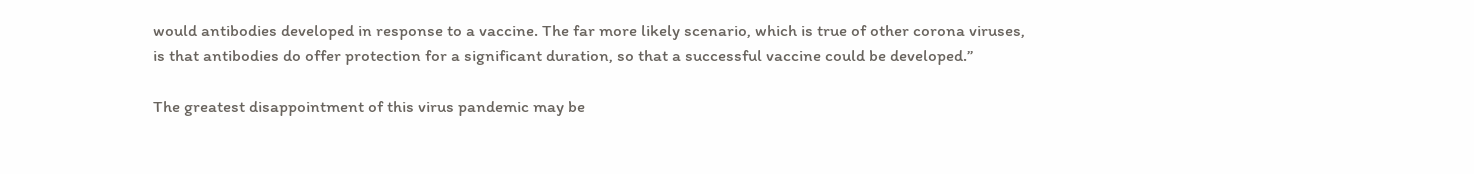would antibodies developed in response to a vaccine. The far more likely scenario, which is true of other corona viruses, is that antibodies do offer protection for a significant duration, so that a successful vaccine could be developed.”

The greatest disappointment of this virus pandemic may be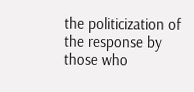the politicization of the response by those who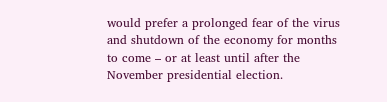would prefer a prolonged fear of the virus and shutdown of the economy for months to come – or at least until after the November presidential election.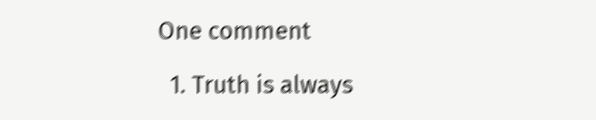One comment

  1. Truth is always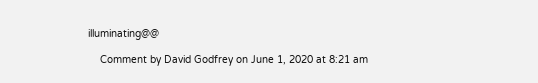illuminating@@

    Comment by David Godfrey on June 1, 2020 at 8:21 am